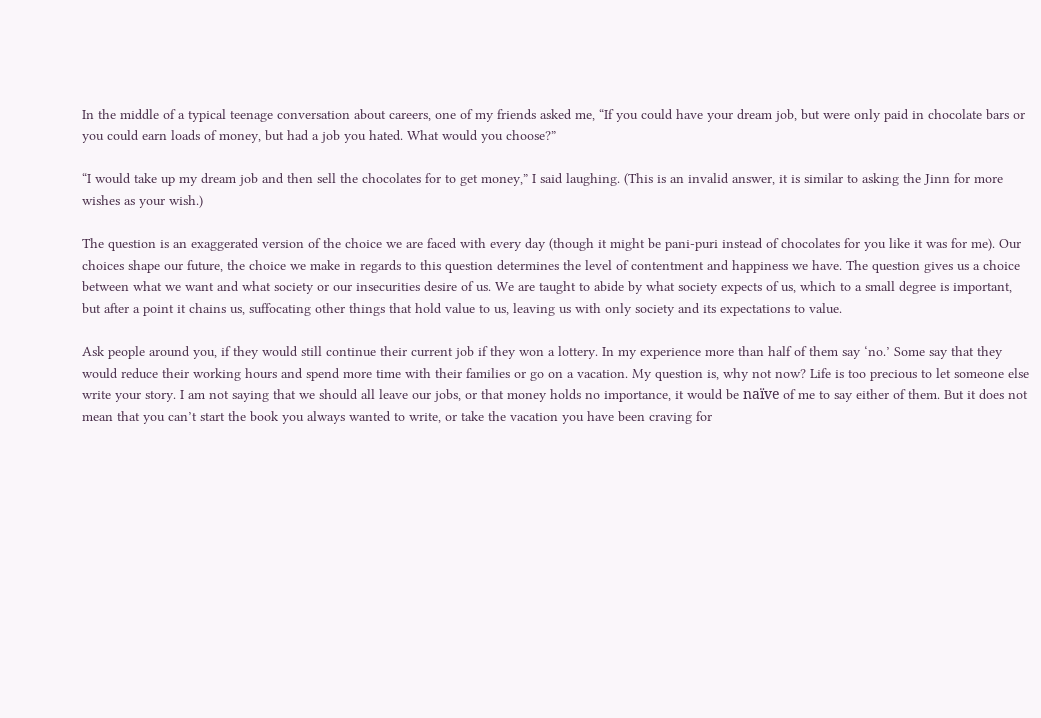In the middle of a typical teenage conversation about careers, one of my friends asked me, “If you could have your dream job, but were only paid in chocolate bars or you could earn loads of money, but had a job you hated. What would you choose?”

“I would take up my dream job and then sell the chocolates for to get money,” I said laughing. (This is an invalid answer, it is similar to asking the Jinn for more wishes as your wish.)

The question is an exaggerated version of the choice we are faced with every day (though it might be pani-puri instead of chocolates for you like it was for me). Our choices shape our future, the choice we make in regards to this question determines the level of contentment and happiness we have. The question gives us a choice between what we want and what society or our insecurities desire of us. We are taught to abide by what society expects of us, which to a small degree is important, but after a point it chains us, suffocating other things that hold value to us, leaving us with only society and its expectations to value.

Ask people around you, if they would still continue their current job if they won a lottery. In my experience more than half of them say ‘no.’ Some say that they would reduce their working hours and spend more time with their families or go on a vacation. My question is, why not now? Life is too precious to let someone else write your story. I am not saying that we should all leave our jobs, or that money holds no importance, it would be naïve of me to say either of them. But it does not mean that you can’t start the book you always wanted to write, or take the vacation you have been craving for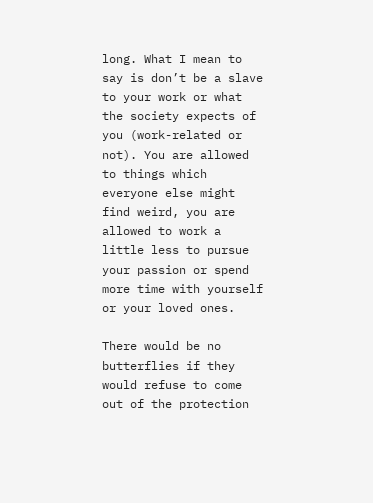long. What I mean to say is don’t be a slave to your work or what the society expects of you (work-related or not). You are allowed to things which everyone else might find weird, you are allowed to work a little less to pursue your passion or spend more time with yourself or your loved ones.

There would be no butterflies if they would refuse to come out of the protection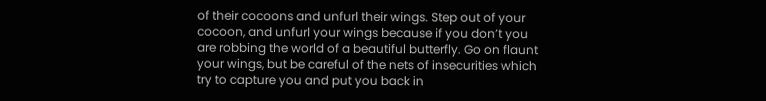of their cocoons and unfurl their wings. Step out of your cocoon, and unfurl your wings because if you don’t you are robbing the world of a beautiful butterfly. Go on flaunt your wings, but be careful of the nets of insecurities which try to capture you and put you back in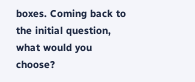boxes. Coming back to the initial question, what would you choose?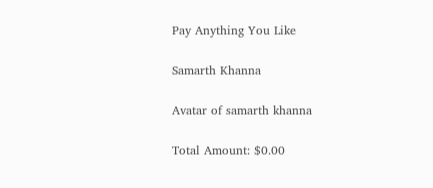Pay Anything You Like

Samarth Khanna

Avatar of samarth khanna

Total Amount: $0.00